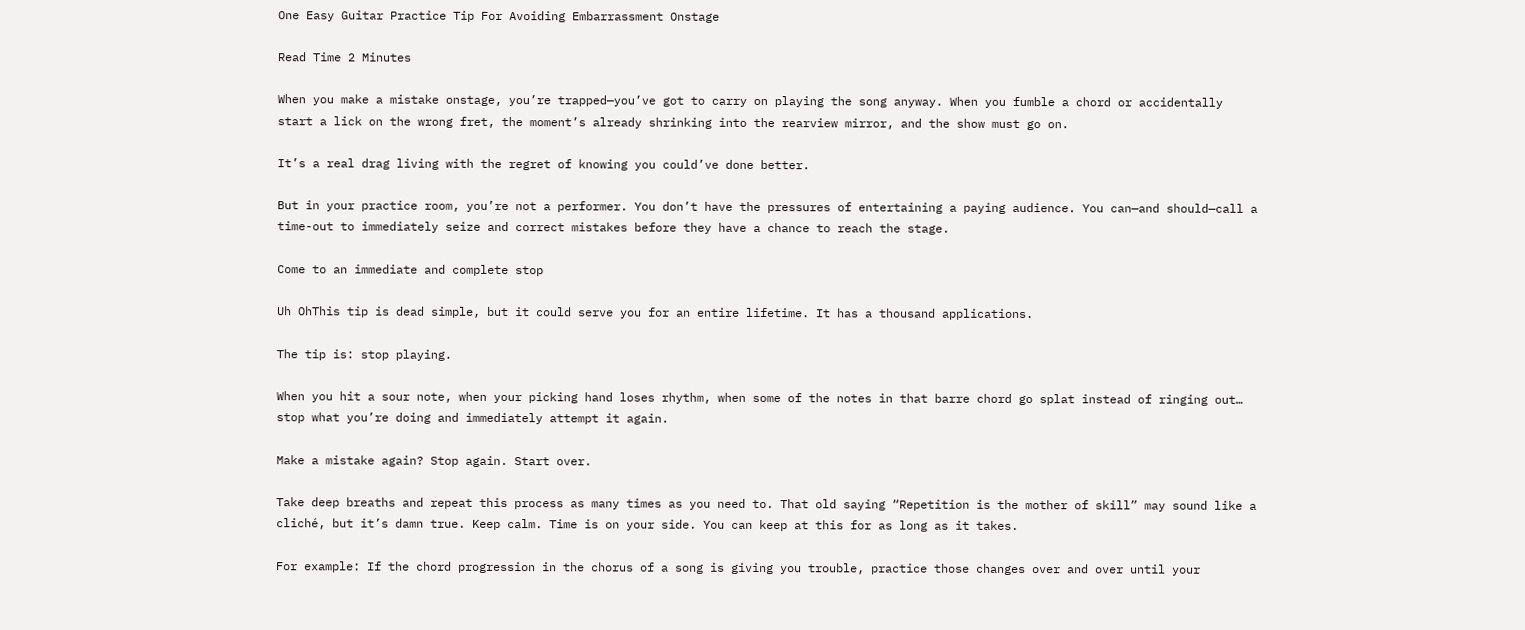One Easy Guitar Practice Tip For Avoiding Embarrassment Onstage

Read Time 2 Minutes

When you make a mistake onstage, you’re trapped—you’ve got to carry on playing the song anyway. When you fumble a chord or accidentally start a lick on the wrong fret, the moment’s already shrinking into the rearview mirror, and the show must go on.

It’s a real drag living with the regret of knowing you could’ve done better.

But in your practice room, you’re not a performer. You don’t have the pressures of entertaining a paying audience. You can—and should—call a time-out to immediately seize and correct mistakes before they have a chance to reach the stage.

Come to an immediate and complete stop

Uh OhThis tip is dead simple, but it could serve you for an entire lifetime. It has a thousand applications.

The tip is: stop playing.

When you hit a sour note, when your picking hand loses rhythm, when some of the notes in that barre chord go splat instead of ringing out… stop what you’re doing and immediately attempt it again.

Make a mistake again? Stop again. Start over.

Take deep breaths and repeat this process as many times as you need to. That old saying “Repetition is the mother of skill” may sound like a cliché, but it’s damn true. Keep calm. Time is on your side. You can keep at this for as long as it takes.

For example: If the chord progression in the chorus of a song is giving you trouble, practice those changes over and over until your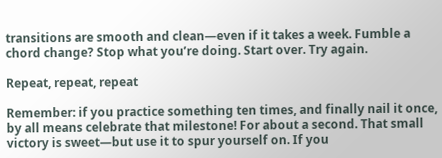transitions are smooth and clean—even if it takes a week. Fumble a chord change? Stop what you’re doing. Start over. Try again.

Repeat, repeat, repeat

Remember: if you practice something ten times, and finally nail it once, by all means celebrate that milestone! For about a second. That small victory is sweet—but use it to spur yourself on. If you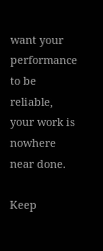want your performance to be reliable, your work is nowhere near done.

Keep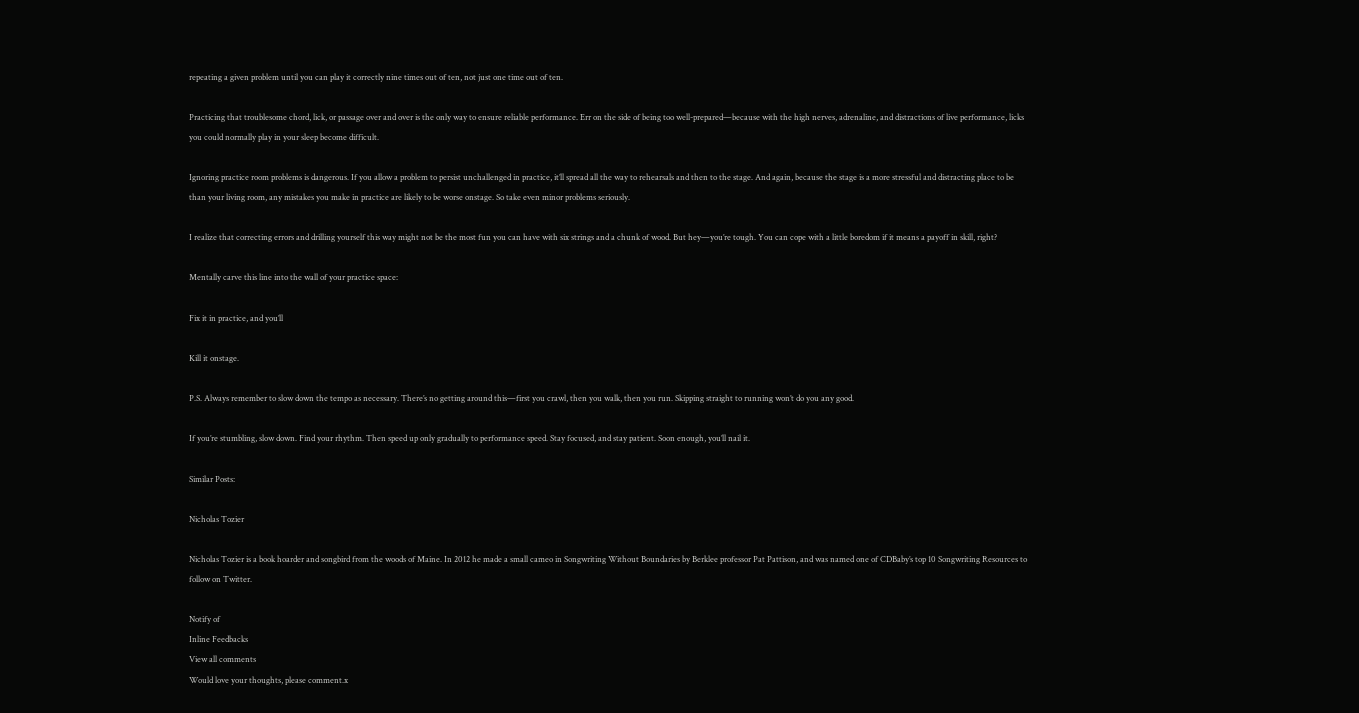repeating a given problem until you can play it correctly nine times out of ten, not just one time out of ten.

Practicing that troublesome chord, lick, or passage over and over is the only way to ensure reliable performance. Err on the side of being too well-prepared—because with the high nerves, adrenaline, and distractions of live performance, licks you could normally play in your sleep become difficult.

Ignoring practice room problems is dangerous. If you allow a problem to persist unchallenged in practice, it’ll spread all the way to rehearsals and then to the stage. And again, because the stage is a more stressful and distracting place to be than your living room, any mistakes you make in practice are likely to be worse onstage. So take even minor problems seriously.

I realize that correcting errors and drilling yourself this way might not be the most fun you can have with six strings and a chunk of wood. But hey—you’re tough. You can cope with a little boredom if it means a payoff in skill, right?

Mentally carve this line into the wall of your practice space:

Fix it in practice, and you’ll

Kill it onstage.

P.S. Always remember to slow down the tempo as necessary. There’s no getting around this—first you crawl, then you walk, then you run. Skipping straight to running won’t do you any good.

If you’re stumbling, slow down. Find your rhythm. Then speed up only gradually to performance speed. Stay focused, and stay patient. Soon enough, you’ll nail it.

Similar Posts:

Nicholas Tozier

Nicholas Tozier is a book hoarder and songbird from the woods of Maine. In 2012 he made a small cameo in Songwriting Without Boundaries by Berklee professor Pat Pattison, and was named one of CDBaby’s top 10 Songwriting Resources to follow on Twitter.

Notify of
Inline Feedbacks
View all comments
Would love your thoughts, please comment.x